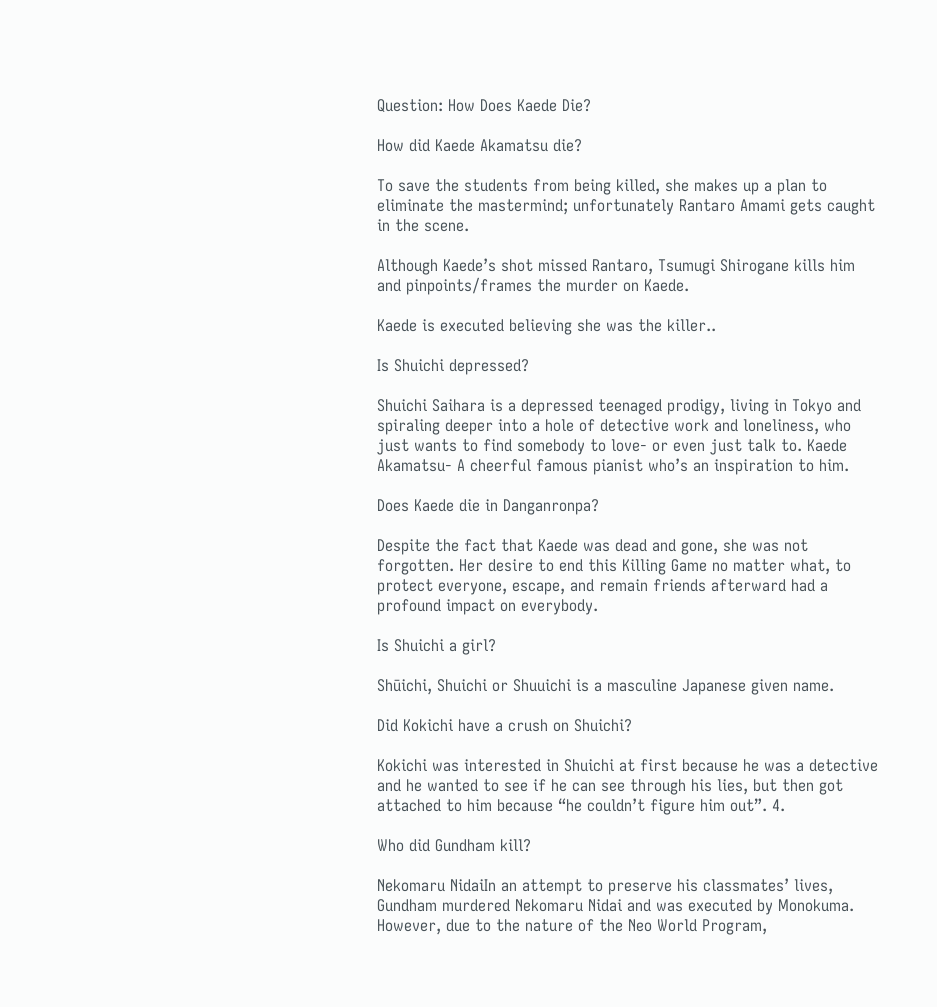Question: How Does Kaede Die?

How did Kaede Akamatsu die?

To save the students from being killed, she makes up a plan to eliminate the mastermind; unfortunately Rantaro Amami gets caught in the scene.

Although Kaede’s shot missed Rantaro, Tsumugi Shirogane kills him and pinpoints/frames the murder on Kaede.

Kaede is executed believing she was the killer..

Is Shuichi depressed?

Shuichi Saihara is a depressed teenaged prodigy, living in Tokyo and spiraling deeper into a hole of detective work and loneliness, who just wants to find somebody to love- or even just talk to. Kaede Akamatsu- A cheerful famous pianist who’s an inspiration to him.

Does Kaede die in Danganronpa?

Despite the fact that Kaede was dead and gone, she was not forgotten. Her desire to end this Killing Game no matter what, to protect everyone, escape, and remain friends afterward had a profound impact on everybody.

Is Shuichi a girl?

Shūichi, Shuichi or Shuuichi is a masculine Japanese given name.

Did Kokichi have a crush on Shuichi?

Kokichi was interested in Shuichi at first because he was a detective and he wanted to see if he can see through his lies, but then got attached to him because “he couldn’t figure him out”. 4.

Who did Gundham kill?

Nekomaru NidaiIn an attempt to preserve his classmates’ lives, Gundham murdered Nekomaru Nidai and was executed by Monokuma. However, due to the nature of the Neo World Program,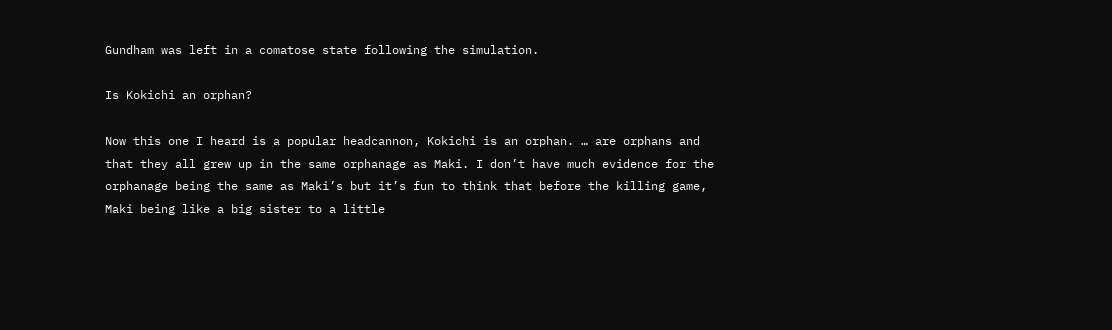Gundham was left in a comatose state following the simulation.

Is Kokichi an orphan?

Now this one I heard is a popular headcannon, Kokichi is an orphan. … are orphans and that they all grew up in the same orphanage as Maki. I don’t have much evidence for the orphanage being the same as Maki’s but it’s fun to think that before the killing game, Maki being like a big sister to a little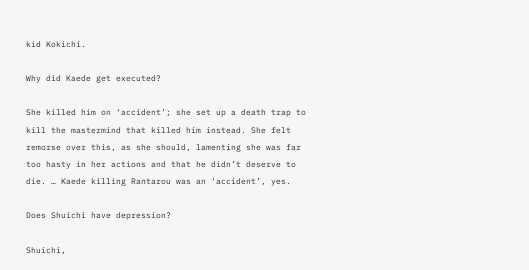kid Kokichi.

Why did Kaede get executed?

She killed him on ‘accident’; she set up a death trap to kill the mastermind that killed him instead. She felt remorse over this, as she should, lamenting she was far too hasty in her actions and that he didn’t deserve to die. … Kaede killing Rantarou was an ‘accident’, yes.

Does Shuichi have depression?

Shuichi,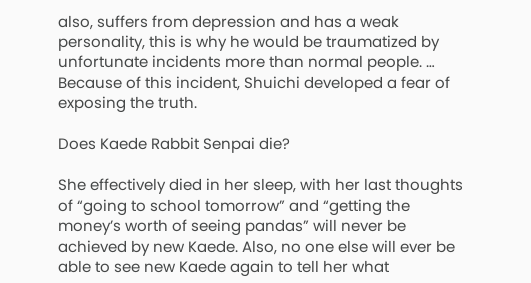also, suffers from depression and has a weak personality, this is why he would be traumatized by unfortunate incidents more than normal people. … Because of this incident, Shuichi developed a fear of exposing the truth.

Does Kaede Rabbit Senpai die?

She effectively died in her sleep, with her last thoughts of “going to school tomorrow” and “getting the money’s worth of seeing pandas” will never be achieved by new Kaede. Also, no one else will ever be able to see new Kaede again to tell her what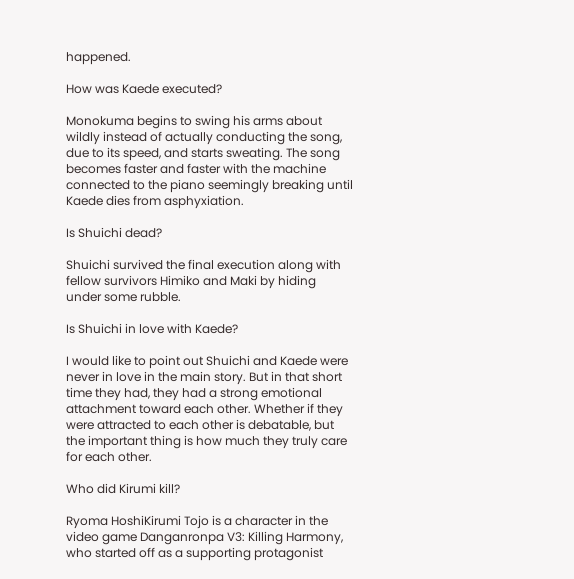happened.

How was Kaede executed?

Monokuma begins to swing his arms about wildly instead of actually conducting the song, due to its speed, and starts sweating. The song becomes faster and faster with the machine connected to the piano seemingly breaking until Kaede dies from asphyxiation.

Is Shuichi dead?

Shuichi survived the final execution along with fellow survivors Himiko and Maki by hiding under some rubble.

Is Shuichi in love with Kaede?

I would like to point out Shuichi and Kaede were never in love in the main story. But in that short time they had, they had a strong emotional attachment toward each other. Whether if they were attracted to each other is debatable, but the important thing is how much they truly care for each other.

Who did Kirumi kill?

Ryoma HoshiKirumi Tojo is a character in the video game Danganronpa V3: Killing Harmony, who started off as a supporting protagonist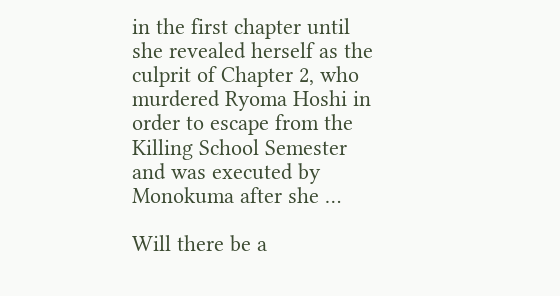in the first chapter until she revealed herself as the culprit of Chapter 2, who murdered Ryoma Hoshi in order to escape from the Killing School Semester and was executed by Monokuma after she …

Will there be a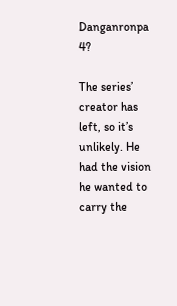Danganronpa 4?

The series’ creator has left, so it’s unlikely. He had the vision he wanted to carry the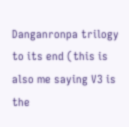Danganronpa trilogy to its end (this is also me saying V3 is the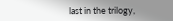last in the trilogy,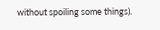without spoiling some things).